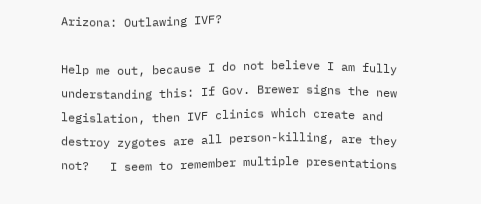Arizona: Outlawing IVF?

Help me out, because I do not believe I am fully understanding this: If Gov. Brewer signs the new legislation, then IVF clinics which create and destroy zygotes are all person-killing, are they not?   I seem to remember multiple presentations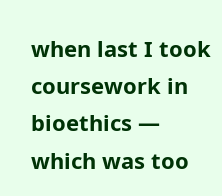when last I took coursework in bioethics — which was too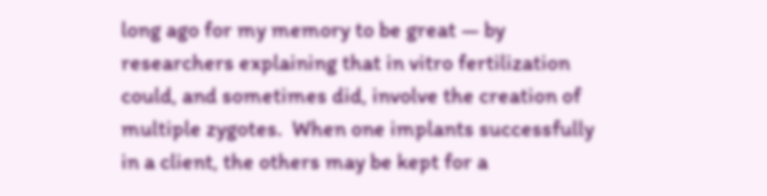long ago for my memory to be great — by researchers explaining that in vitro fertilization could, and sometimes did, involve the creation of multiple zygotes.  When one implants successfully in a client, the others may be kept for a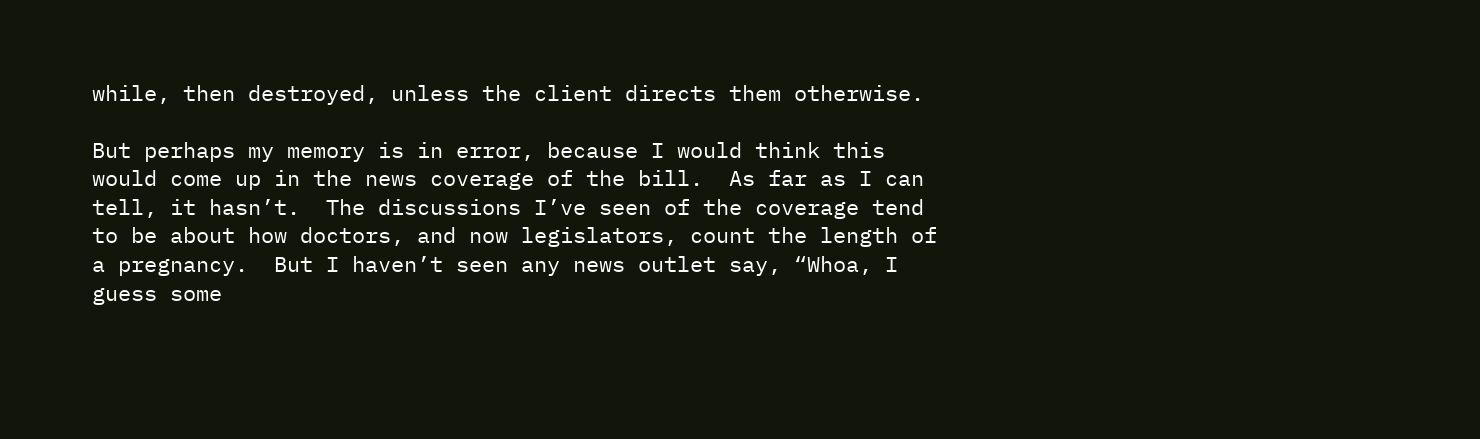while, then destroyed, unless the client directs them otherwise.

But perhaps my memory is in error, because I would think this would come up in the news coverage of the bill.  As far as I can tell, it hasn’t.  The discussions I’ve seen of the coverage tend to be about how doctors, and now legislators, count the length of a pregnancy.  But I haven’t seen any news outlet say, “Whoa, I guess some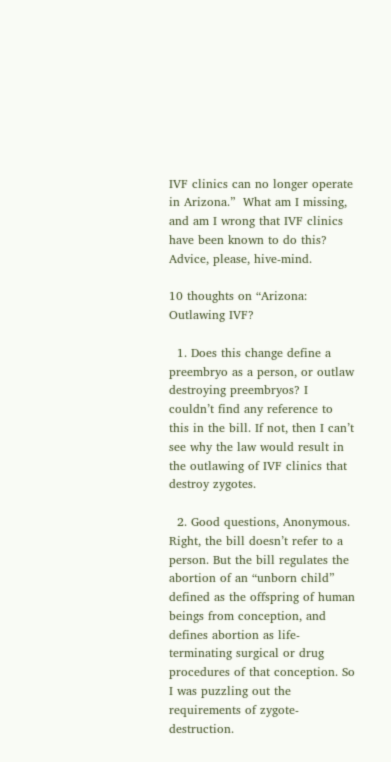IVF clinics can no longer operate in Arizona.”  What am I missing, and am I wrong that IVF clinics have been known to do this? Advice, please, hive-mind.

10 thoughts on “Arizona: Outlawing IVF?

  1. Does this change define a preembryo as a person, or outlaw destroying preembryos? I couldn’t find any reference to this in the bill. If not, then I can’t see why the law would result in the outlawing of IVF clinics that destroy zygotes.

  2. Good questions, Anonymous. Right, the bill doesn’t refer to a person. But the bill regulates the abortion of an “unborn child” defined as the offspring of human beings from conception, and defines abortion as life-terminating surgical or drug procedures of that conception. So I was puzzling out the requirements of zygote-destruction.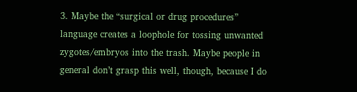3. Maybe the “surgical or drug procedures” language creates a loophole for tossing unwanted zygotes/embryos into the trash. Maybe people in general don’t grasp this well, though, because I do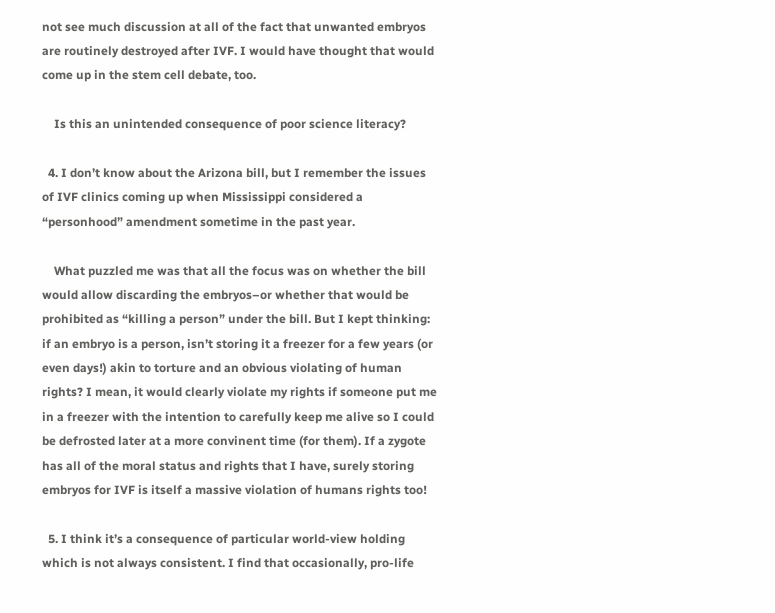not see much discussion at all of the fact that unwanted embryos are routinely destroyed after IVF. I would have thought that would come up in the stem cell debate, too.

    Is this an unintended consequence of poor science literacy?

  4. I don’t know about the Arizona bill, but I remember the issues of IVF clinics coming up when Mississippi considered a “personhood” amendment sometime in the past year.

    What puzzled me was that all the focus was on whether the bill would allow discarding the embryos–or whether that would be prohibited as “killing a person” under the bill. But I kept thinking: if an embryo is a person, isn’t storing it a freezer for a few years (or even days!) akin to torture and an obvious violating of human rights? I mean, it would clearly violate my rights if someone put me in a freezer with the intention to carefully keep me alive so I could be defrosted later at a more convinent time (for them). If a zygote has all of the moral status and rights that I have, surely storing embryos for IVF is itself a massive violation of humans rights too!

  5. I think it’s a consequence of particular world-view holding which is not always consistent. I find that occasionally, pro-life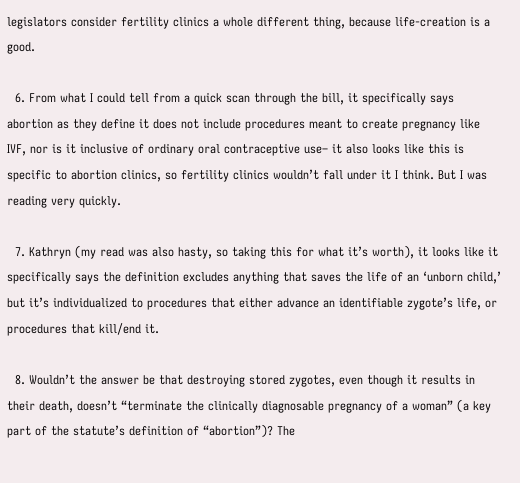legislators consider fertility clinics a whole different thing, because life-creation is a good.

  6. From what I could tell from a quick scan through the bill, it specifically says abortion as they define it does not include procedures meant to create pregnancy like IVF, nor is it inclusive of ordinary oral contraceptive use– it also looks like this is specific to abortion clinics, so fertility clinics wouldn’t fall under it I think. But I was reading very quickly.

  7. Kathryn (my read was also hasty, so taking this for what it’s worth), it looks like it specifically says the definition excludes anything that saves the life of an ‘unborn child,’ but it’s individualized to procedures that either advance an identifiable zygote’s life, or procedures that kill/end it.

  8. Wouldn’t the answer be that destroying stored zygotes, even though it results in their death, doesn’t “terminate the clinically diagnosable pregnancy of a woman” (a key part of the statute’s definition of “abortion”)? The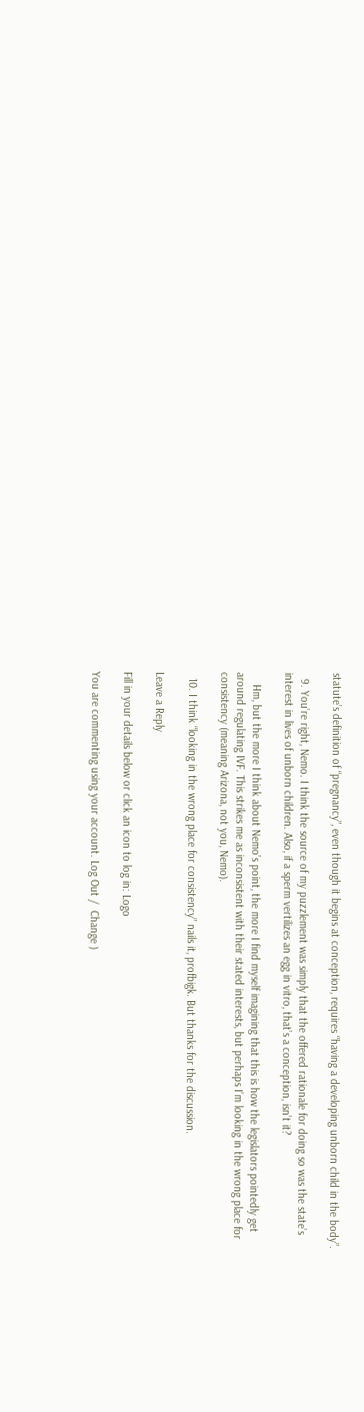statute’s definition of “pregnancy”, even though it begins at conception, requires “having a developing unborn child in the body”.

  9. You’re right, Nemo. I think the source of my puzzlement was simply that the offered rationale for doing so was the state’s interest in lives of unborn children. Also, if a sperm vertilizes an egg in vitro, that’s a conception, isn’t it?

    Hm, but the more I think about Nemo’s point, the more I find myself imagining that this is how the legislators pointedly get around regulating IVF. This strikes me as inconsistent with their stated interests, but perhaps I’m looking in the wrong place for consistency (meaning Arizona, not you, Nemo).

  10. I think “looking in the wrong place for consistency” nails it, profbigk. But thanks for the discussion.

Leave a Reply

Fill in your details below or click an icon to log in: Logo

You are commenting using your account. Log Out /  Change )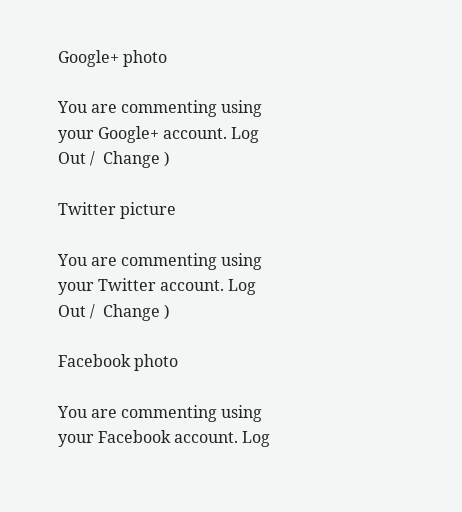Google+ photo

You are commenting using your Google+ account. Log Out /  Change )

Twitter picture

You are commenting using your Twitter account. Log Out /  Change )

Facebook photo

You are commenting using your Facebook account. Log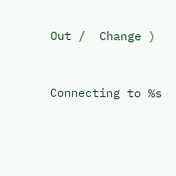Out /  Change )


Connecting to %s